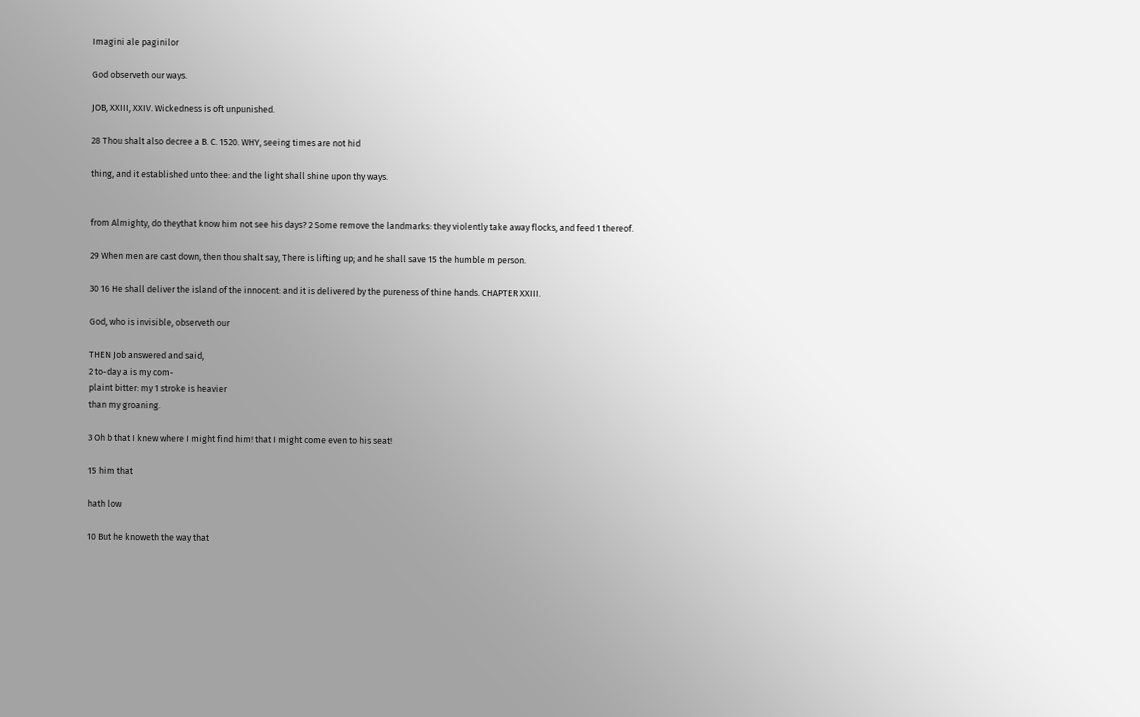Imagini ale paginilor

God observeth our ways.

JOB, XXIII, XXIV. Wickedness is oft unpunished.

28 Thou shalt also decree a B. C. 1520. WHY, seeing times are not hid

thing, and it established unto thee: and the light shall shine upon thy ways.


from Almighty, do theythat know him not see his days? 2 Some remove the landmarks: they violently take away flocks, and feed 1 thereof.

29 When men are cast down, then thou shalt say, There is lifting up; and he shall save 15 the humble m person.

30 16 He shall deliver the island of the innocent: and it is delivered by the pureness of thine hands. CHAPTER XXIII.

God, who is invisible, observeth our

THEN Job answered and said,
2 to-day a is my com-
plaint bitter: my 1 stroke is heavier
than my groaning.

3 Oh b that I knew where I might find him! that I might come even to his seat!

15 him that

hath low

10 But he knoweth the way that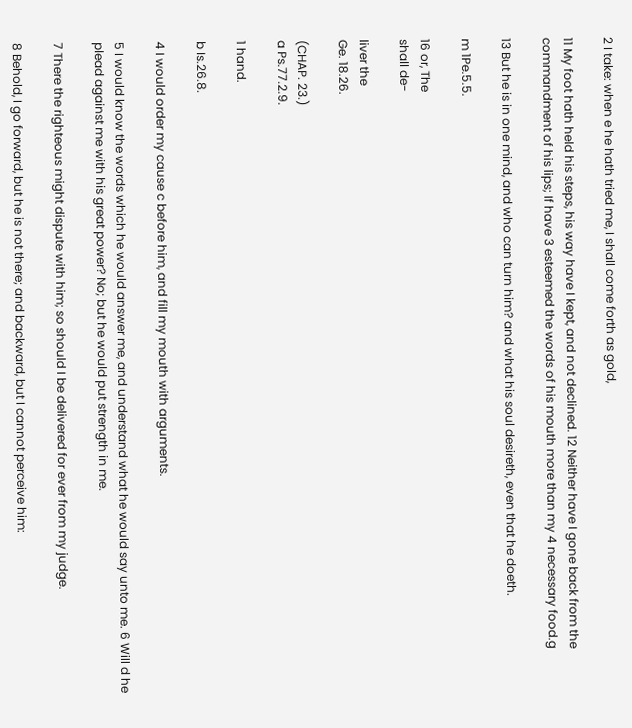2 I take: when e he hath tried me, I shall come forth as gold,

11 My foot hath held his steps, his way have I kept, and not declined. 12 Neither have I gone back from the commandment of his lips; If have 3 esteemed the words of his mouth more than my 4 necessary food.g

13 But he is in one mind, and who can turn him? and what his soul desireth, even that he doeth.

m 1Pe.5.5.

16 or, The
shall de-

liver the
Ge. 18.26.

(CHAP. 23.)
a Ps.77.2.9.

1 hand.

b Is.26.8.

4 I would order my cause c before him, and fill my mouth with arguments.

5 I would know the words which he would answer me, and understand what he would say unto me. 6 Will d he plead against me with his great power? No; but he would put strength in me.

7 There the righteous might dispute with him; so should I be delivered for ever from my judge.

8 Behold, I go forward, but he is not there; and backward, but I cannot perceive him: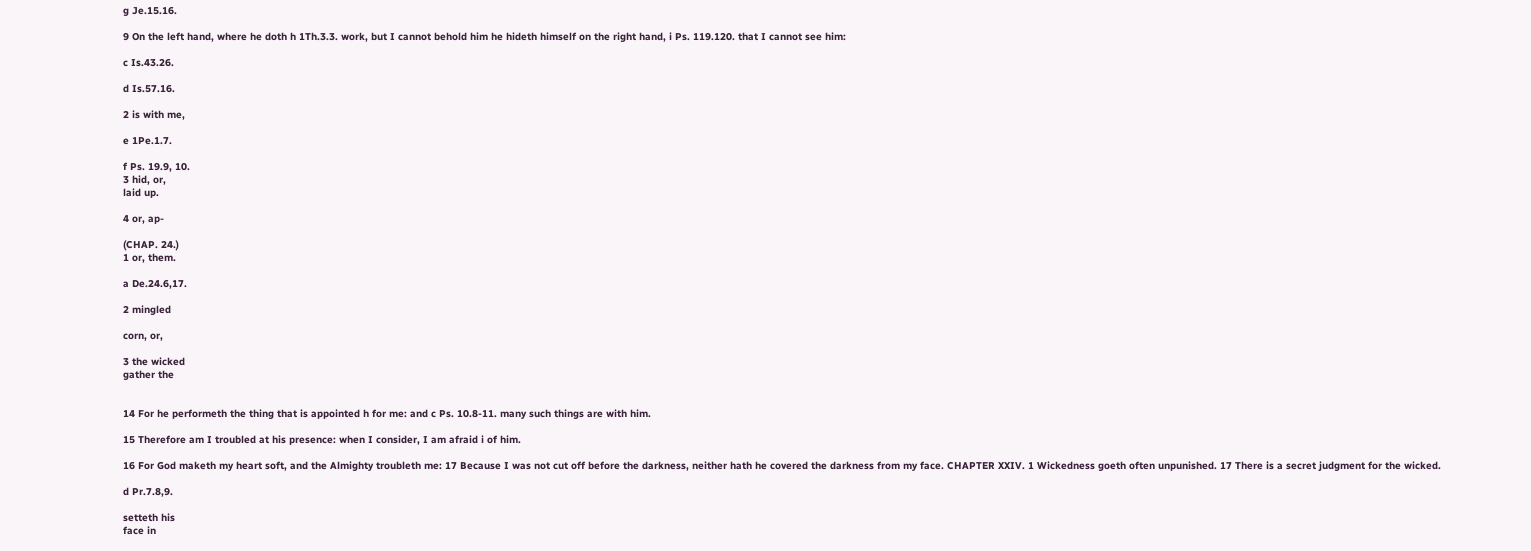g Je.15.16.

9 On the left hand, where he doth h 1Th.3.3. work, but I cannot behold him he hideth himself on the right hand, i Ps. 119.120. that I cannot see him:

c Is.43.26.

d Is.57.16.

2 is with me,

e 1Pe.1.7.

f Ps. 19.9, 10.
3 hid, or,
laid up.

4 or, ap-

(CHAP. 24.)
1 or, them.

a De.24.6,17.

2 mingled

corn, or,

3 the wicked
gather the


14 For he performeth the thing that is appointed h for me: and c Ps. 10.8-11. many such things are with him.

15 Therefore am I troubled at his presence: when I consider, I am afraid i of him.

16 For God maketh my heart soft, and the Almighty troubleth me: 17 Because I was not cut off before the darkness, neither hath he covered the darkness from my face. CHAPTER XXIV. 1 Wickedness goeth often unpunished. 17 There is a secret judgment for the wicked.

d Pr.7.8,9.

setteth his
face in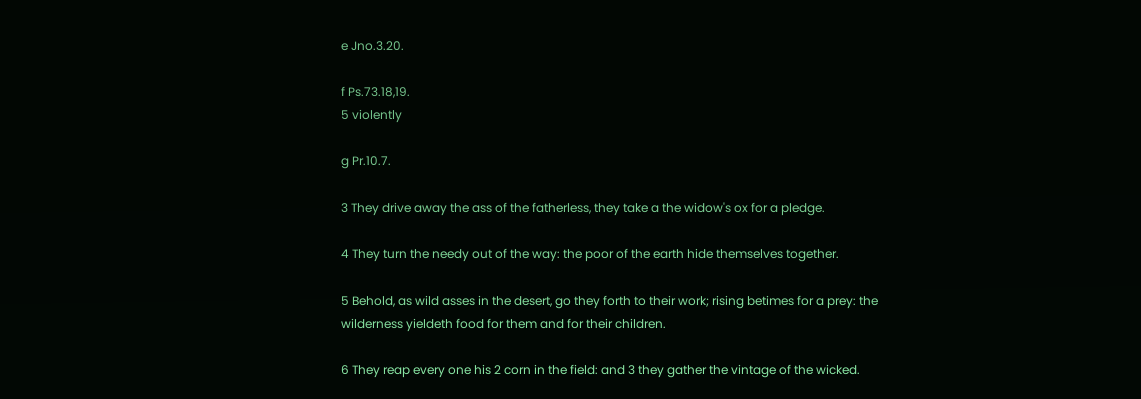e Jno.3.20.

f Ps.73.18,19.
5 violently

g Pr.10.7.

3 They drive away the ass of the fatherless, they take a the widow's ox for a pledge.

4 They turn the needy out of the way: the poor of the earth hide themselves together.

5 Behold, as wild asses in the desert, go they forth to their work; rising betimes for a prey: the wilderness yieldeth food for them and for their children.

6 They reap every one his 2 corn in the field: and 3 they gather the vintage of the wicked.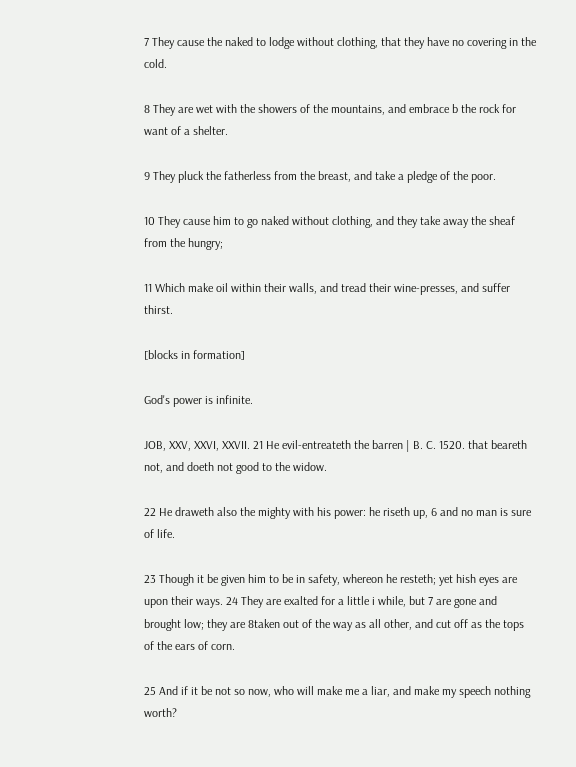7 They cause the naked to lodge without clothing, that they have no covering in the cold.

8 They are wet with the showers of the mountains, and embrace b the rock for want of a shelter.

9 They pluck the fatherless from the breast, and take a pledge of the poor.

10 They cause him to go naked without clothing, and they take away the sheaf from the hungry;

11 Which make oil within their walls, and tread their wine-presses, and suffer thirst.

[blocks in formation]

God's power is infinite.

JOB, XXV, XXVI, XXVII. 21 He evil-entreateth the barren | B. C. 1520. that beareth not, and doeth not good to the widow.

22 He draweth also the mighty with his power: he riseth up, 6 and no man is sure of life.

23 Though it be given him to be in safety, whereon he resteth; yet hish eyes are upon their ways. 24 They are exalted for a little i while, but 7 are gone and brought low; they are 8taken out of the way as all other, and cut off as the tops of the ears of corn.

25 And if it be not so now, who will make me a liar, and make my speech nothing worth?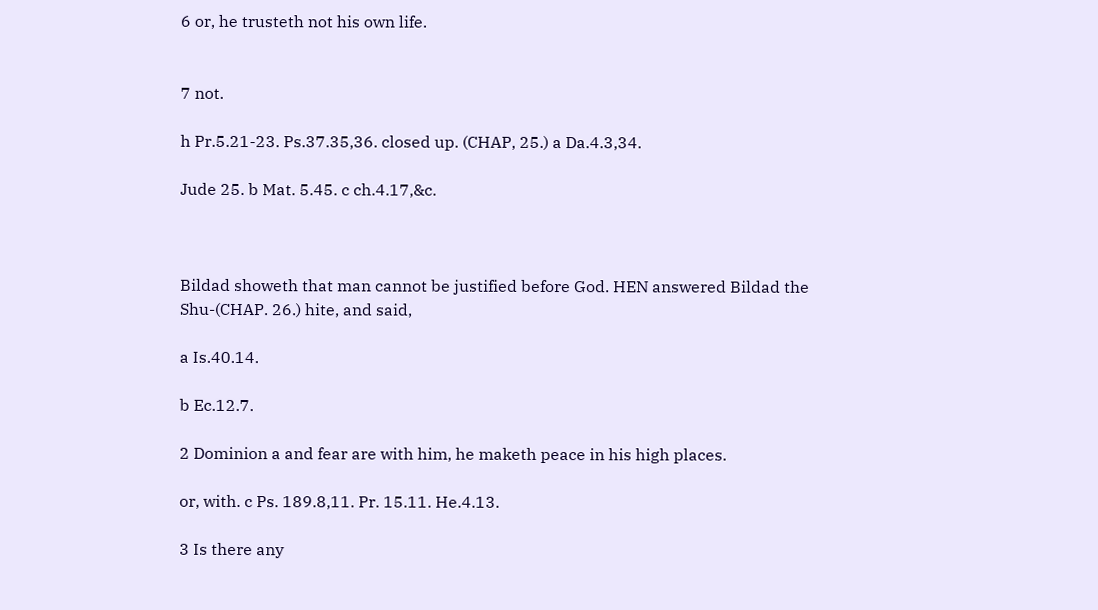6 or, he trusteth not his own life.


7 not.

h Pr.5.21-23. Ps.37.35,36. closed up. (CHAP, 25.) a Da.4.3,34.

Jude 25. b Mat. 5.45. c ch.4.17,&c.



Bildad showeth that man cannot be justified before God. HEN answered Bildad the Shu-(CHAP. 26.) hite, and said,

a Is.40.14.

b Ec.12.7.

2 Dominion a and fear are with him, he maketh peace in his high places.

or, with. c Ps. 189.8,11. Pr. 15.11. He.4.13.

3 Is there any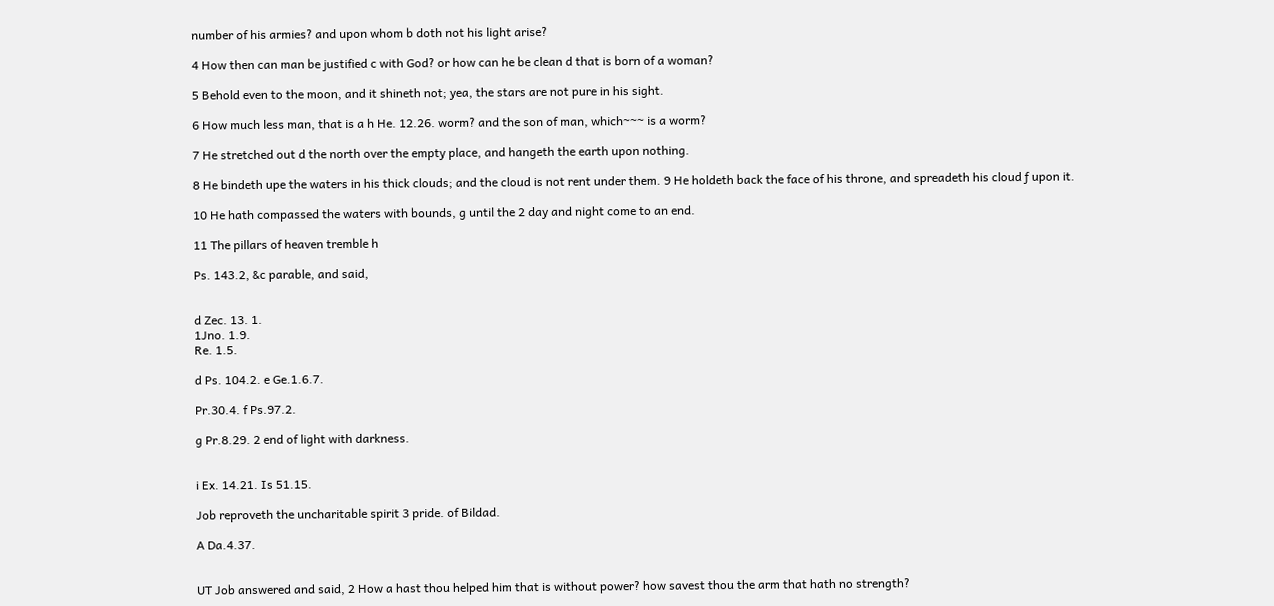number of his armies? and upon whom b doth not his light arise?

4 How then can man be justified c with God? or how can he be clean d that is born of a woman?

5 Behold even to the moon, and it shineth not; yea, the stars are not pure in his sight.

6 How much less man, that is a h He. 12.26. worm? and the son of man, which~~~ is a worm?

7 He stretched out d the north over the empty place, and hangeth the earth upon nothing.

8 He bindeth upe the waters in his thick clouds; and the cloud is not rent under them. 9 He holdeth back the face of his throne, and spreadeth his cloud ƒ upon it.

10 He hath compassed the waters with bounds, g until the 2 day and night come to an end.

11 The pillars of heaven tremble h

Ps. 143.2, &c parable, and said,


d Zec. 13. 1.
1Jno. 1.9.
Re. 1.5.

d Ps. 104.2. e Ge.1.6.7.

Pr.30.4. f Ps.97.2.

g Pr.8.29. 2 end of light with darkness.


i Ex. 14.21. Is 51.15.

Job reproveth the uncharitable spirit 3 pride. of Bildad.

A Da.4.37.


UT Job answered and said, 2 How a hast thou helped him that is without power? how savest thou the arm that hath no strength?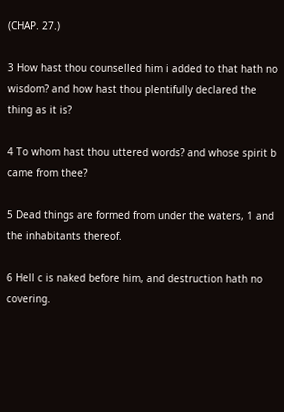(CHAP. 27.)

3 How hast thou counselled him i added to that hath no wisdom? and how hast thou plentifully declared the thing as it is?

4 To whom hast thou uttered words? and whose spirit b came from thee?

5 Dead things are formed from under the waters, 1 and the inhabitants thereof.

6 Hell c is naked before him, and destruction hath no covering.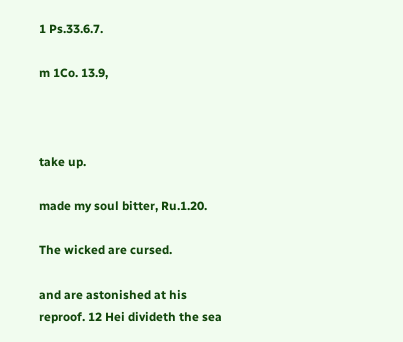1 Ps.33.6.7.

m 1Co. 13.9,



take up.

made my soul bitter, Ru.1.20.

The wicked are cursed.

and are astonished at his reproof. 12 Hei divideth the sea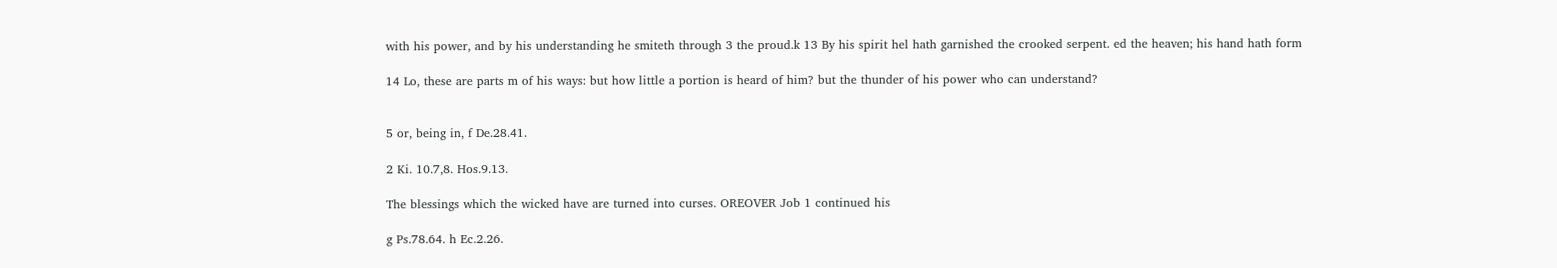with his power, and by his understanding he smiteth through 3 the proud.k 13 By his spirit hel hath garnished the crooked serpent. ed the heaven; his hand hath form

14 Lo, these are parts m of his ways: but how little a portion is heard of him? but the thunder of his power who can understand?


5 or, being in, f De.28.41.

2 Ki. 10.7,8. Hos.9.13.

The blessings which the wicked have are turned into curses. OREOVER Job 1 continued his

g Ps.78.64. h Ec.2.26.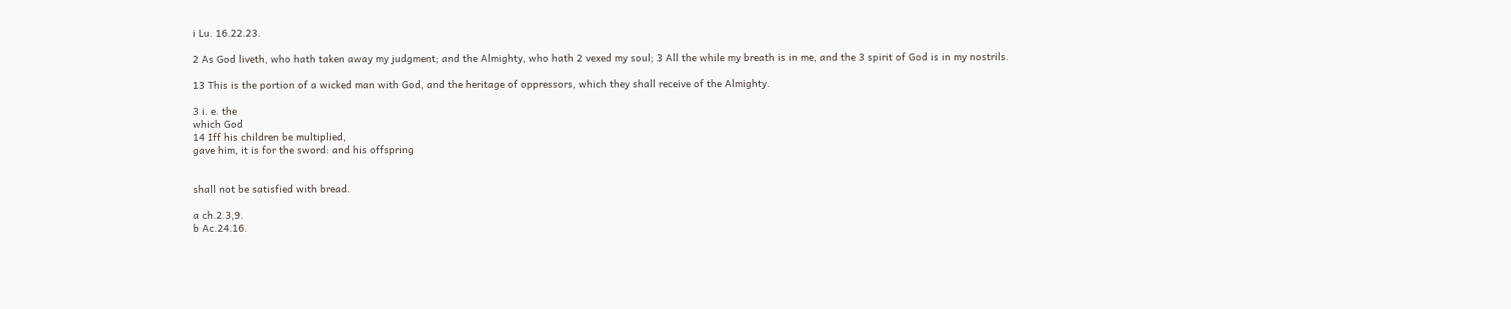i Lu. 16.22.23.

2 As God liveth, who hath taken away my judgment; and the Almighty, who hath 2 vexed my soul; 3 All the while my breath is in me, and the 3 spirit of God is in my nostrils.

13 This is the portion of a wicked man with God, and the heritage of oppressors, which they shall receive of the Almighty.

3 i. e. the
which God
14 Iff his children be multiplied,
gave him, it is for the sword: and his offspring


shall not be satisfied with bread.

a ch.2.3,9.
b Ac.24.16.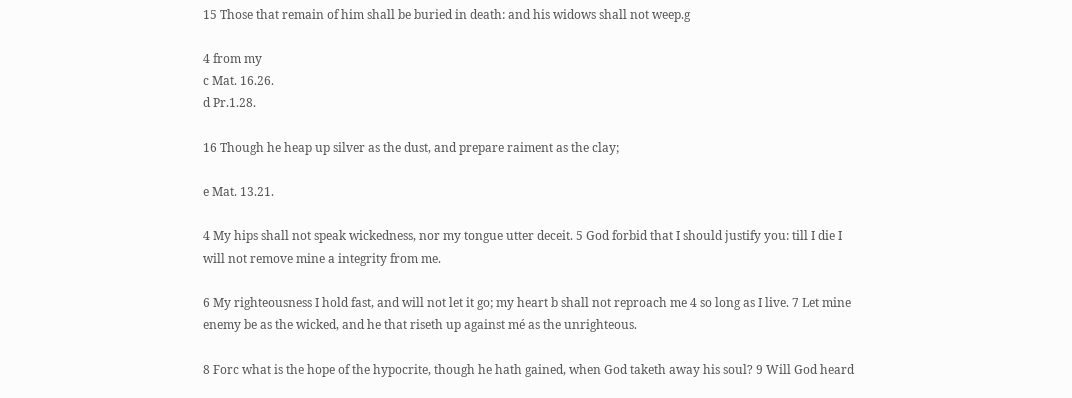15 Those that remain of him shall be buried in death: and his widows shall not weep.g

4 from my
c Mat. 16.26.
d Pr.1.28.

16 Though he heap up silver as the dust, and prepare raiment as the clay;

e Mat. 13.21.

4 My hips shall not speak wickedness, nor my tongue utter deceit. 5 God forbid that I should justify you: till I die I will not remove mine a integrity from me.

6 My righteousness I hold fast, and will not let it go; my heart b shall not reproach me 4 so long as I live. 7 Let mine enemy be as the wicked, and he that riseth up against mé as the unrighteous.

8 Forc what is the hope of the hypocrite, though he hath gained, when God taketh away his soul? 9 Will God heard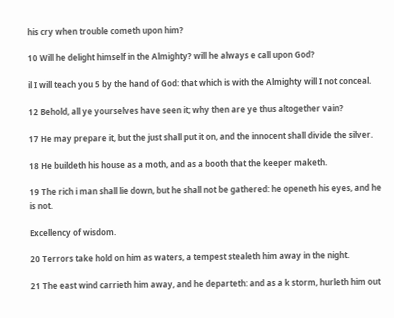his cry when trouble cometh upon him?

10 Will he delight himself in the Almighty? will he always e call upon God?

il I will teach you 5 by the hand of God: that which is with the Almighty will I not conceal.

12 Behold, all ye yourselves have seen it; why then are ye thus altogether vain?

17 He may prepare it, but the just shall put it on, and the innocent shall divide the silver.

18 He buildeth his house as a moth, and as a booth that the keeper maketh.

19 The rich i man shall lie down, but he shall not be gathered: he openeth his eyes, and he is not.

Excellency of wisdom.

20 Terrors take hold on him as waters, a tempest stealeth him away in the night.

21 The east wind carrieth him away, and he departeth: and as a k storm, hurleth him out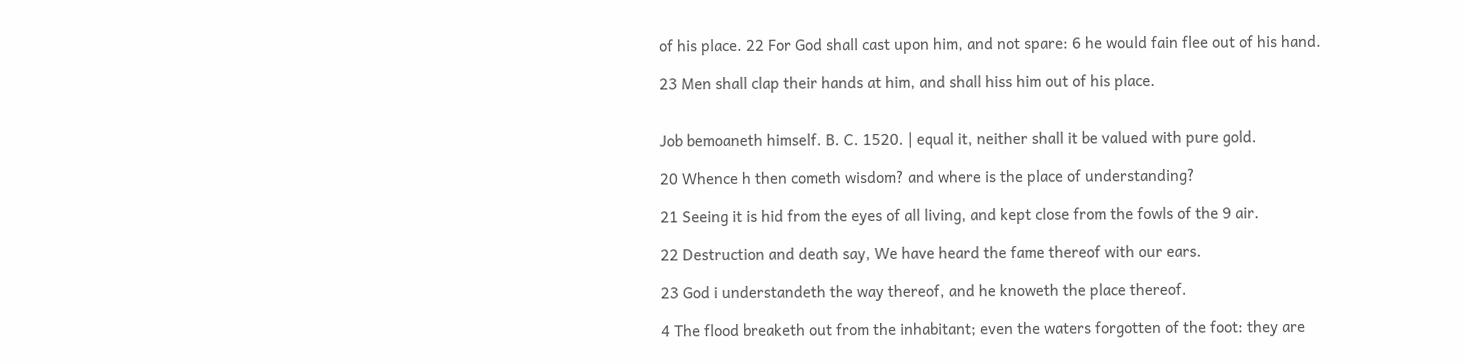of his place. 22 For God shall cast upon him, and not spare: 6 he would fain flee out of his hand.

23 Men shall clap their hands at him, and shall hiss him out of his place.


Job bemoaneth himself. B. C. 1520. | equal it, neither shall it be valued with pure gold.

20 Whence h then cometh wisdom? and where is the place of understanding?

21 Seeing it is hid from the eyes of all living, and kept close from the fowls of the 9 air.

22 Destruction and death say, We have heard the fame thereof with our ears.

23 God i understandeth the way thereof, and he knoweth the place thereof.

4 The flood breaketh out from the inhabitant; even the waters forgotten of the foot: they are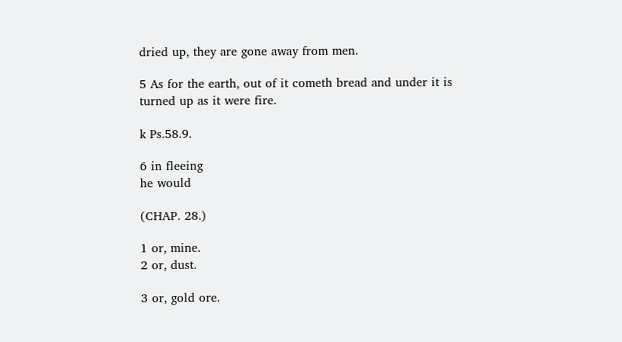dried up, they are gone away from men.

5 As for the earth, out of it cometh bread and under it is turned up as it were fire.

k Ps.58.9.

6 in fleeing
he would

(CHAP. 28.)

1 or, mine.
2 or, dust.

3 or, gold ore.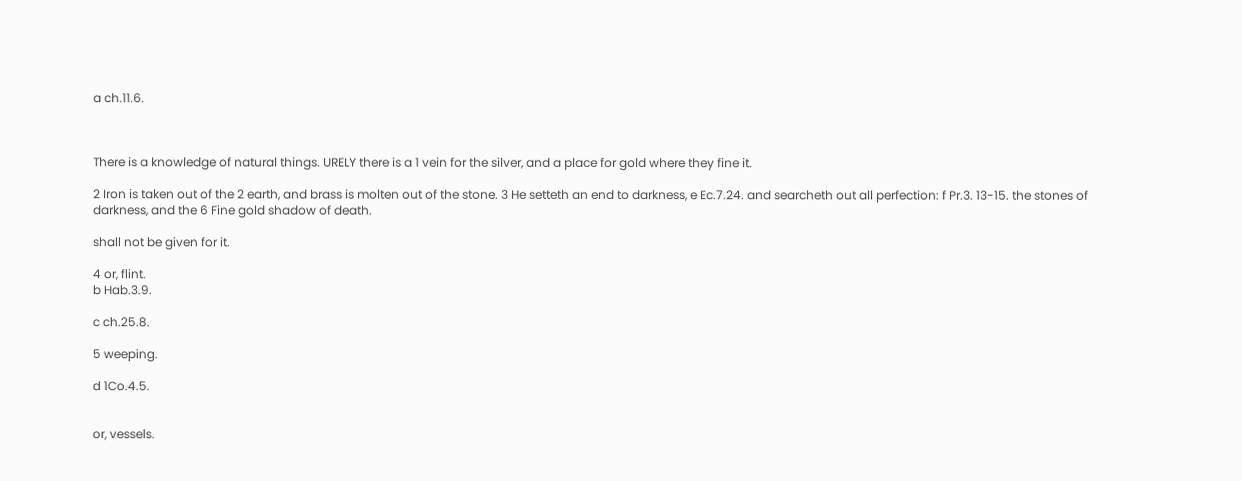a ch.11.6.



There is a knowledge of natural things. URELY there is a 1 vein for the silver, and a place for gold where they fine it.

2 Iron is taken out of the 2 earth, and brass is molten out of the stone. 3 He setteth an end to darkness, e Ec.7.24. and searcheth out all perfection: f Pr.3. 13-15. the stones of darkness, and the 6 Fine gold shadow of death.

shall not be given for it.

4 or, flint.
b Hab.3.9.

c ch.25.8.

5 weeping.

d 1Co.4.5.


or, vessels.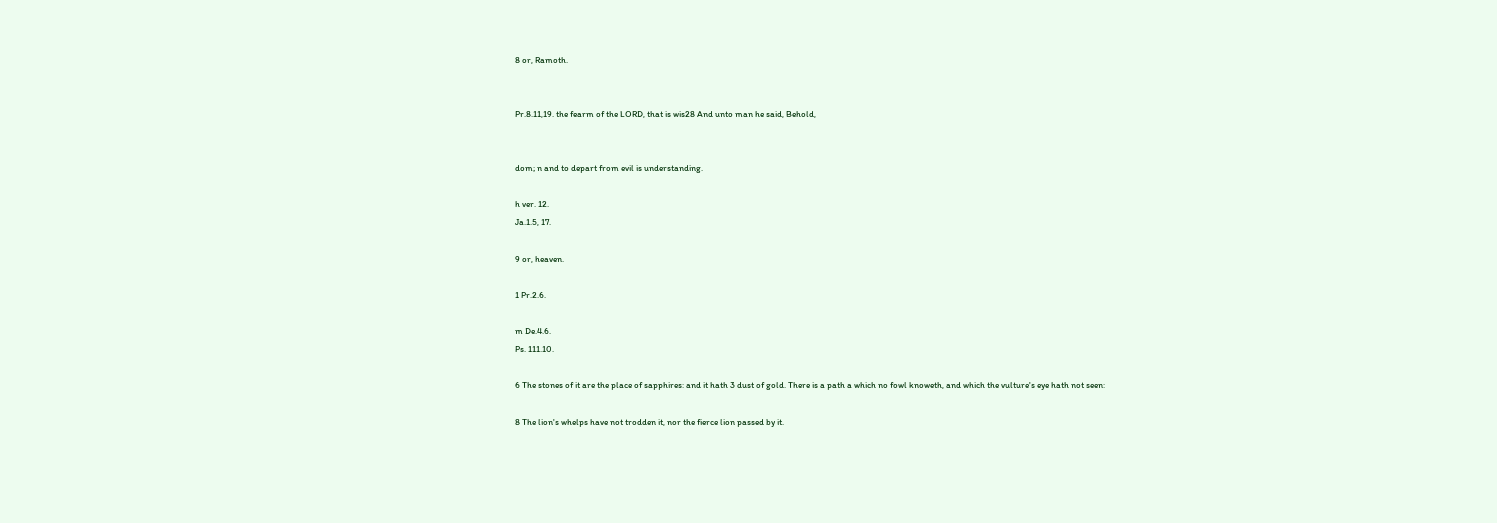8 or, Ramoth.


Pr.8.11,19. the fearm of the LORD, that is wis28 And unto man he said, Behold,


dom; n and to depart from evil is understanding.

h ver. 12.
Ja.1.5, 17.

9 or, heaven.

1 Pr.2.6.

m De.4.6.
Ps. 111.10.

6 The stones of it are the place of sapphires: and it hath 3 dust of gold. There is a path a which no fowl knoweth, and which the vulture's eye hath not seen:

8 The lion's whelps have not trodden it, nor the fierce lion passed by it.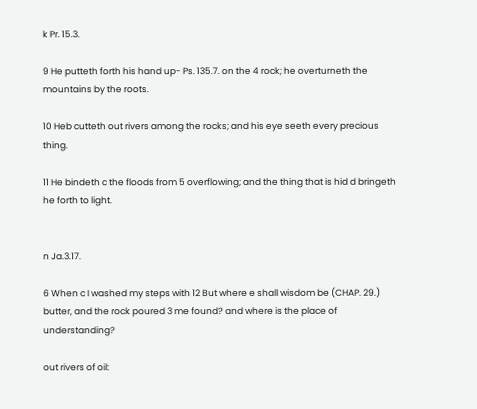k Pr. 15.3.

9 He putteth forth his hand up- Ps. 135.7. on the 4 rock; he overturneth the mountains by the roots.

10 Heb cutteth out rivers among the rocks; and his eye seeth every precious thing.

11 He bindeth c the floods from 5 overflowing; and the thing that is hid d bringeth he forth to light.


n Ja.3.17.

6 When c I washed my steps with 12 But where e shall wisdom be (CHAP. 29.) butter, and the rock poured 3 me found? and where is the place of understanding?

out rivers of oil: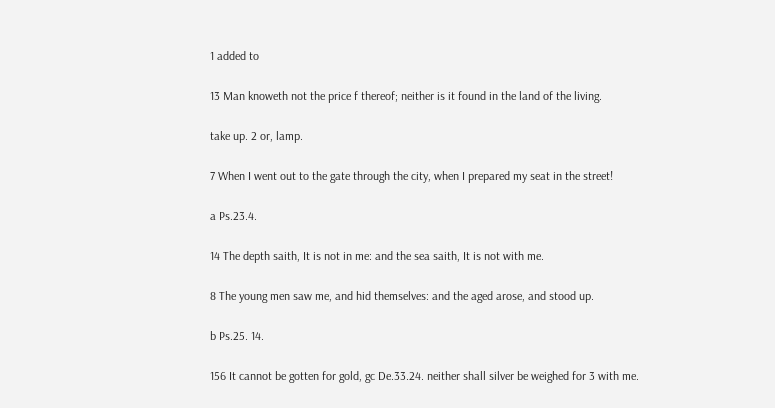1 added to

13 Man knoweth not the price f thereof; neither is it found in the land of the living.

take up. 2 or, lamp.

7 When I went out to the gate through the city, when I prepared my seat in the street!

a Ps.23.4.

14 The depth saith, It is not in me: and the sea saith, It is not with me.

8 The young men saw me, and hid themselves: and the aged arose, and stood up.

b Ps.25. 14.

156 It cannot be gotten for gold, gc De.33.24. neither shall silver be weighed for 3 with me.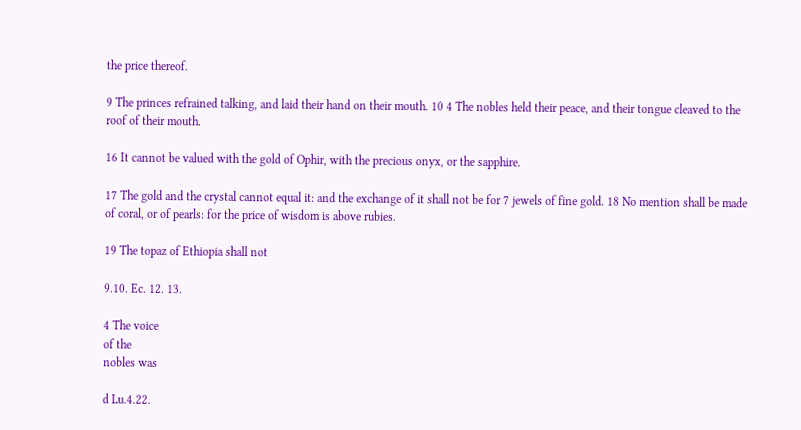the price thereof.

9 The princes refrained talking, and laid their hand on their mouth. 10 4 The nobles held their peace, and their tongue cleaved to the roof of their mouth.

16 It cannot be valued with the gold of Ophir, with the precious onyx, or the sapphire.

17 The gold and the crystal cannot equal it: and the exchange of it shall not be for 7 jewels of fine gold. 18 No mention shall be made of coral, or of pearls: for the price of wisdom is above rubies.

19 The topaz of Ethiopia shall not

9.10. Ec. 12. 13.

4 The voice
of the
nobles was

d Lu.4.22.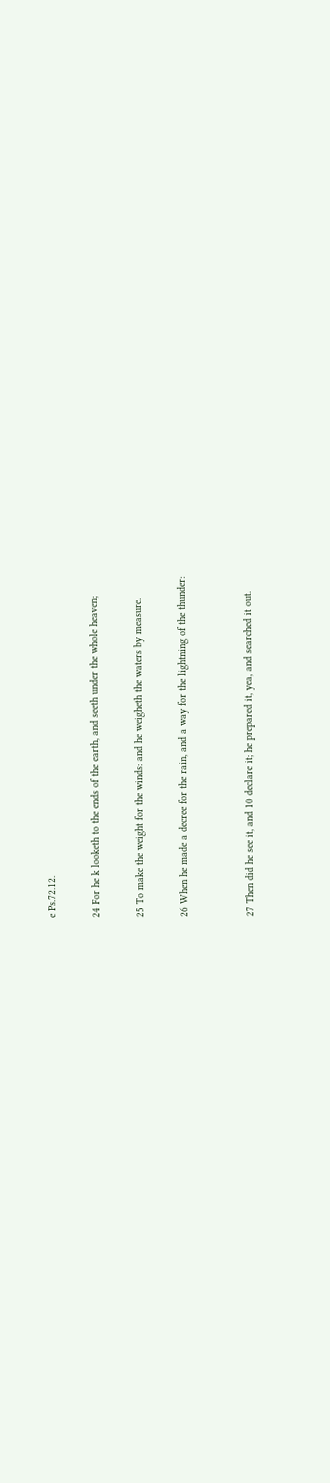e Ps.72.12.

24 For he k looketh to the ends of the earth, and seeth under the whole heaven;

25 To make the weight for the winds: and he weigheth the waters by measure.

26 When he made a decree for the rain, and a way for the lightning of the thunder:


27 Then did he see it, and 10 declare it; he prepared it, yea, and searched it out.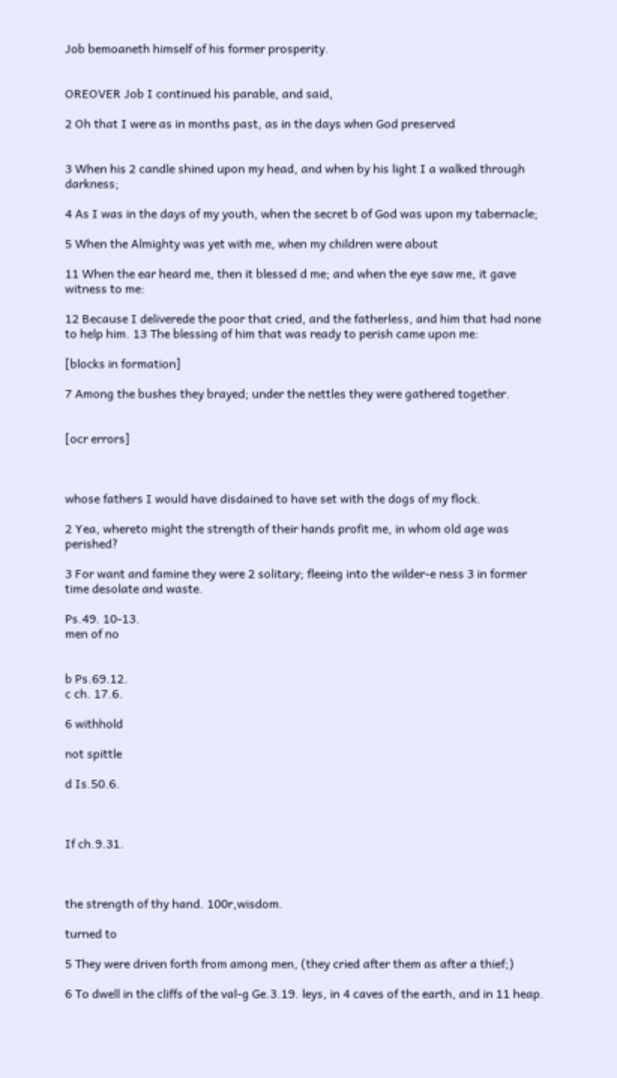Job bemoaneth himself of his former prosperity.


OREOVER Job I continued his parable, and said,

2 Oh that I were as in months past, as in the days when God preserved


3 When his 2 candle shined upon my head, and when by his light I a walked through darkness;

4 As I was in the days of my youth, when the secret b of God was upon my tabernacle;

5 When the Almighty was yet with me, when my children were about

11 When the ear heard me, then it blessed d me; and when the eye saw me, it gave witness to me:

12 Because I deliverede the poor that cried, and the fatherless, and him that had none to help him. 13 The blessing of him that was ready to perish came upon me:

[blocks in formation]

7 Among the bushes they brayed; under the nettles they were gathered together.


[ocr errors]



whose fathers I would have disdained to have set with the dogs of my flock.

2 Yea, whereto might the strength of their hands profit me, in whom old age was perished?

3 For want and famine they were 2 solitary; fleeing into the wilder-e ness 3 in former time desolate and waste.

Ps.49. 10-13.
men of no


b Ps.69.12.
c ch. 17.6.

6 withhold

not spittle

d Is.50.6.



If ch.9.31.



the strength of thy hand. 100r,wisdom.

turned to

5 They were driven forth from among men, (they cried after them as after a thief;)

6 To dwell in the cliffs of the val-g Ge.3.19. leys, in 4 caves of the earth, and in 11 heap.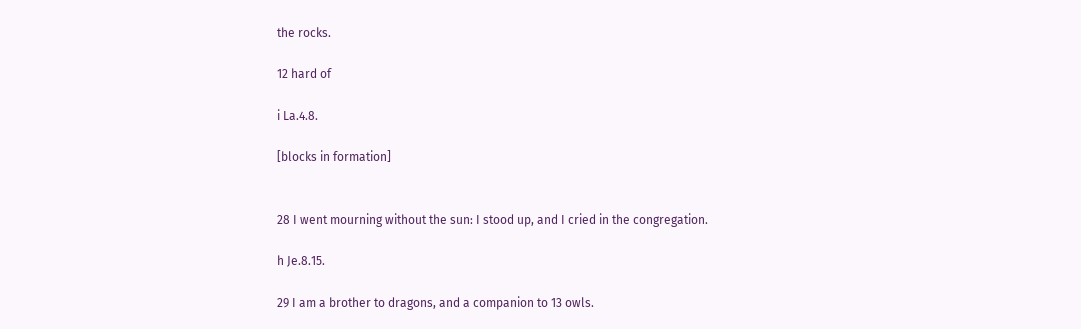the rocks.

12 hard of

i La.4.8.

[blocks in formation]


28 I went mourning without the sun: I stood up, and I cried in the congregation.

h Je.8.15.

29 I am a brother to dragons, and a companion to 13 owls.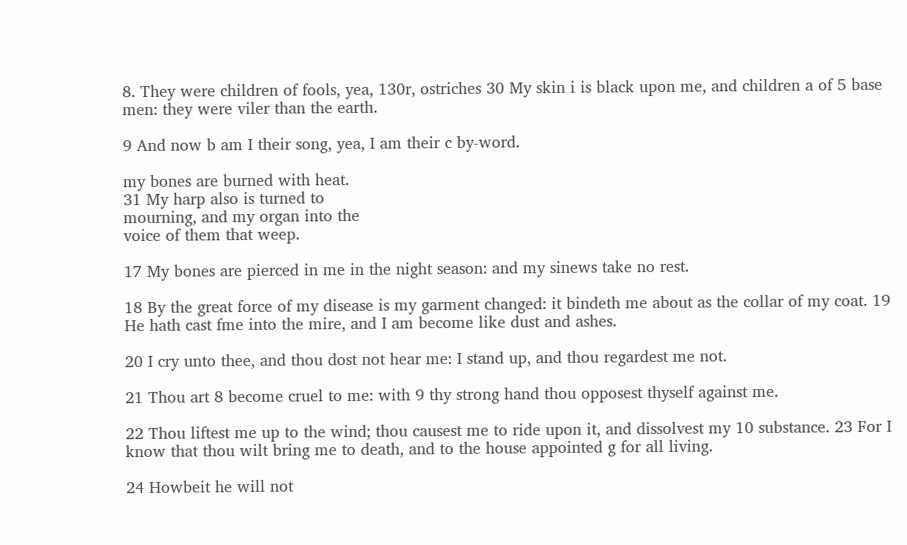8. They were children of fools, yea, 130r, ostriches 30 My skin i is black upon me, and children a of 5 base men: they were viler than the earth.

9 And now b am I their song, yea, I am their c by-word.

my bones are burned with heat.
31 My harp also is turned to
mourning, and my organ into the
voice of them that weep.

17 My bones are pierced in me in the night season: and my sinews take no rest.

18 By the great force of my disease is my garment changed: it bindeth me about as the collar of my coat. 19 He hath cast fme into the mire, and I am become like dust and ashes.

20 I cry unto thee, and thou dost not hear me: I stand up, and thou regardest me not.

21 Thou art 8 become cruel to me: with 9 thy strong hand thou opposest thyself against me.

22 Thou liftest me up to the wind; thou causest me to ride upon it, and dissolvest my 10 substance. 23 For I know that thou wilt bring me to death, and to the house appointed g for all living.

24 Howbeit he will not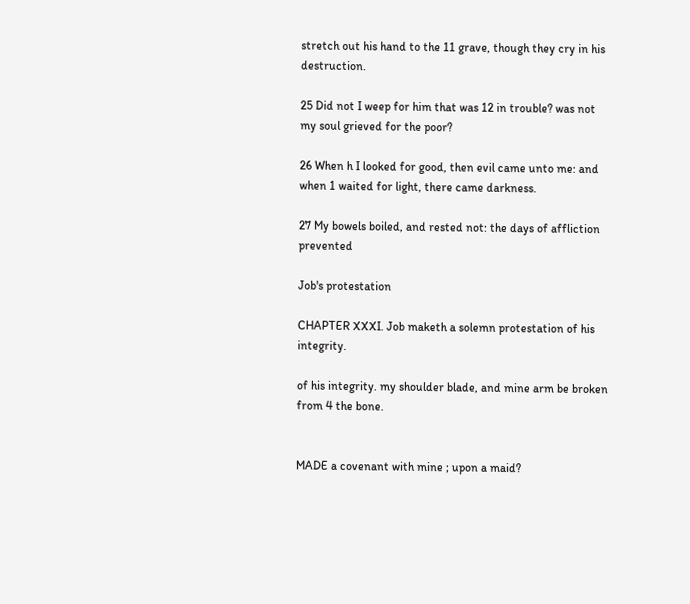stretch out his hand to the 11 grave, though they cry in his destruction.

25 Did not I weep for him that was 12 in trouble? was not my soul grieved for the poor?

26 When h I looked for good, then evil came unto me: and when 1 waited for light, there came darkness.

27 My bowels boiled, and rested not: the days of affliction prevented

Job's protestation

CHAPTER XXXI. Job maketh a solemn protestation of his integrity.

of his integrity. my shoulder blade, and mine arm be broken from 4 the bone.


MADE a covenant with mine ; upon a maid?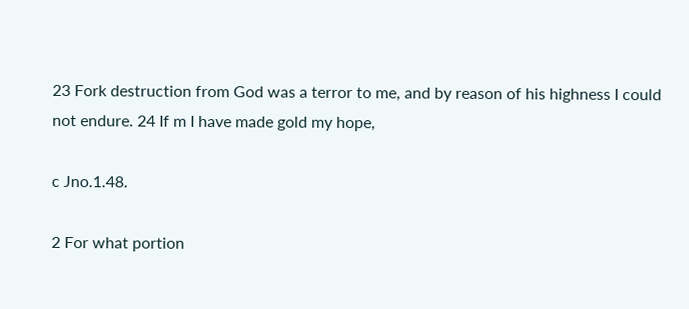23 Fork destruction from God was a terror to me, and by reason of his highness I could not endure. 24 If m I have made gold my hope,

c Jno.1.48.

2 For what portion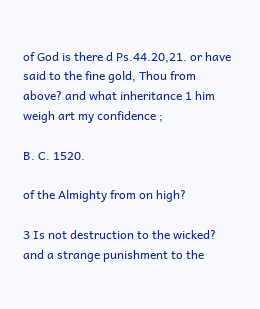of God is there d Ps.44.20,21. or have said to the fine gold, Thou from above? and what inheritance 1 him weigh art my confidence ;

B. C. 1520.

of the Almighty from on high?

3 Is not destruction to the wicked? and a strange punishment to the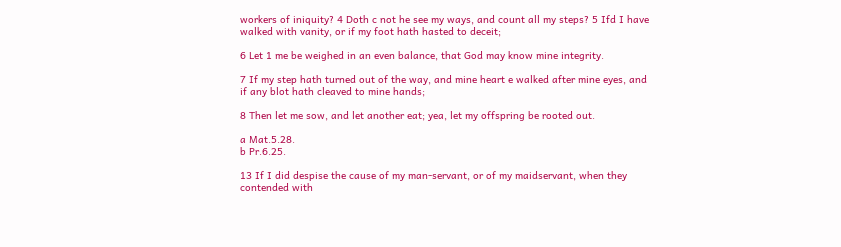workers of iniquity? 4 Doth c not he see my ways, and count all my steps? 5 Ifd I have walked with vanity, or if my foot hath hasted to deceit;

6 Let 1 me be weighed in an even balance, that God may know mine integrity.

7 If my step hath turned out of the way, and mine heart e walked after mine eyes, and if any blot hath cleaved to mine hands;

8 Then let me sow, and let another eat; yea, let my offspring be rooted out.

a Mat.5.28.
b Pr.6.25.

13 If I did despise the cause of my man-servant, or of my maidservant, when they contended with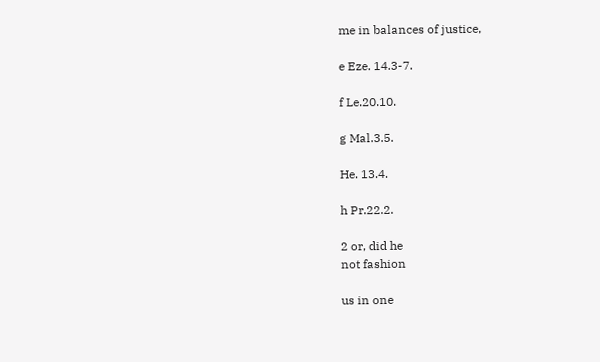me in balances of justice,

e Eze. 14.3-7.

f Le.20.10.

g Mal.3.5.

He. 13.4.

h Pr.22.2.

2 or, did he
not fashion

us in one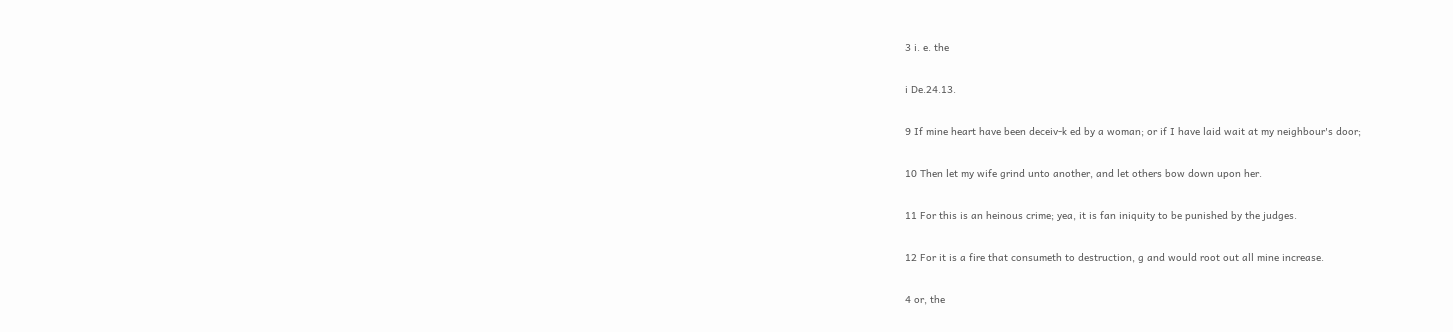3 i. e. the

i De.24.13.

9 If mine heart have been deceiv-k ed by a woman; or if I have laid wait at my neighbour's door;

10 Then let my wife grind unto another, and let others bow down upon her.

11 For this is an heinous crime; yea, it is fan iniquity to be punished by the judges.

12 For it is a fire that consumeth to destruction, g and would root out all mine increase.

4 or, the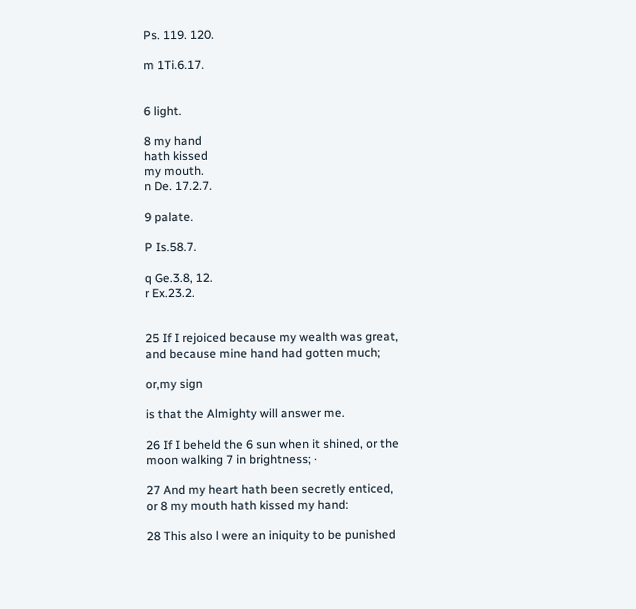Ps. 119. 120.

m 1Ti.6.17.


6 light.

8 my hand
hath kissed
my mouth.
n De. 17.2.7.

9 palate.

P Is.58.7.

q Ge.3.8, 12.
r Ex.23.2.


25 If I rejoiced because my wealth was great, and because mine hand had gotten much;

or,my sign

is that the Almighty will answer me.

26 If I beheld the 6 sun when it shined, or the moon walking 7 in brightness; ·

27 And my heart hath been secretly enticed, or 8 my mouth hath kissed my hand:

28 This also l were an iniquity to be punished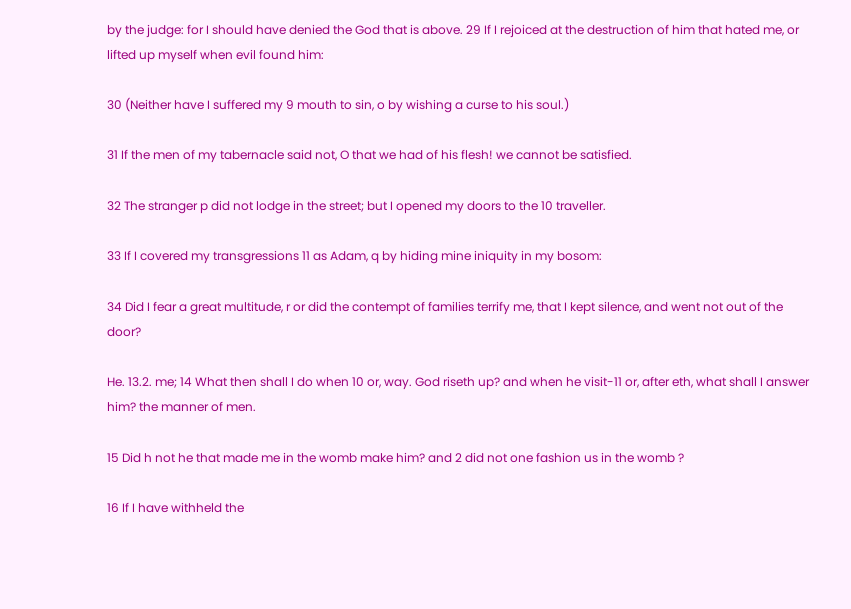by the judge: for I should have denied the God that is above. 29 If I rejoiced at the destruction of him that hated me, or lifted up myself when evil found him:

30 (Neither have I suffered my 9 mouth to sin, o by wishing a curse to his soul.)

31 If the men of my tabernacle said not, O that we had of his flesh! we cannot be satisfied.

32 The stranger p did not lodge in the street; but I opened my doors to the 10 traveller.

33 If I covered my transgressions 11 as Adam, q by hiding mine iniquity in my bosom:

34 Did I fear a great multitude, r or did the contempt of families terrify me, that I kept silence, and went not out of the door?

He. 13.2. me; 14 What then shall I do when 10 or, way. God riseth up? and when he visit-11 or, after eth, what shall I answer him? the manner of men.

15 Did h not he that made me in the womb make him? and 2 did not one fashion us in the womb ?

16 If I have withheld the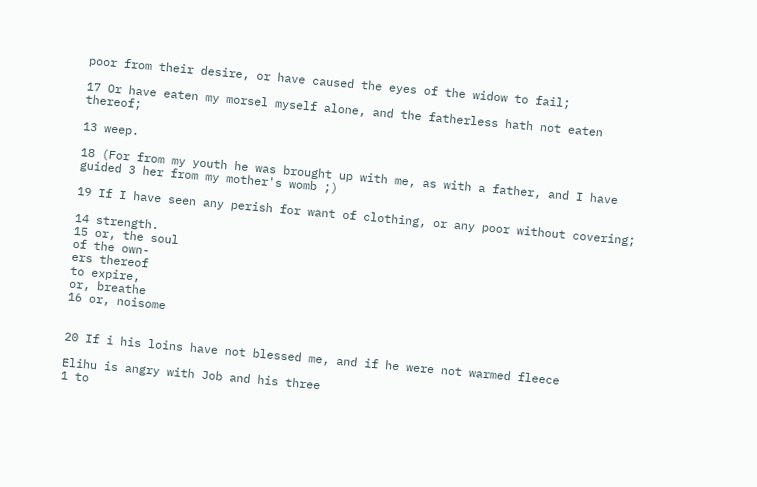poor from their desire, or have caused the eyes of the widow to fail;

17 Or have eaten my morsel myself alone, and the fatherless hath not eaten thereof;

13 weep.

18 (For from my youth he was brought up with me, as with a father, and I have guided 3 her from my mother's womb ;)

19 If I have seen any perish for want of clothing, or any poor without covering;

14 strength.
15 or, the soul
of the own-
ers thereof
to expire,
or, breathe
16 or, noisome


20 If i his loins have not blessed me, and if he were not warmed fleece

Elihu is angry with Job and his three
1 to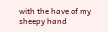with the have of my sheepy hand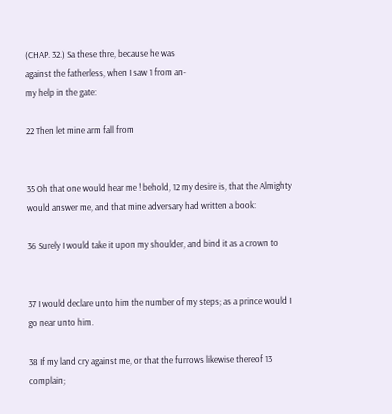(CHAP. 32.) Sa these thre, because he was
against the fatherless, when I saw 1 from an-
my help in the gate:

22 Then let mine arm fall from


35 Oh that one would hear me ! behold, 12 my desire is, that the Almighty would answer me, and that mine adversary had written a book:

36 Surely I would take it upon my shoulder, and bind it as a crown to


37 I would declare unto him the number of my steps; as a prince would I go near unto him.

38 If my land cry against me, or that the furrows likewise thereof 13 complain;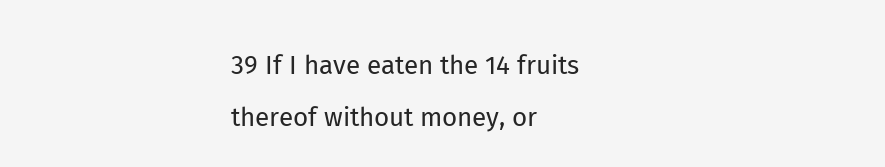39 If I have eaten the 14 fruits thereof without money, or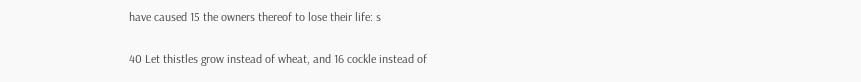have caused 15 the owners thereof to lose their life: s

40 Let thistles grow instead of wheat, and 16 cockle instead of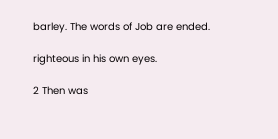barley. The words of Job are ended.

righteous in his own eyes.

2 Then was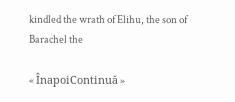kindled the wrath of Elihu, the son of Barachel the

« ÎnapoiContinuă »